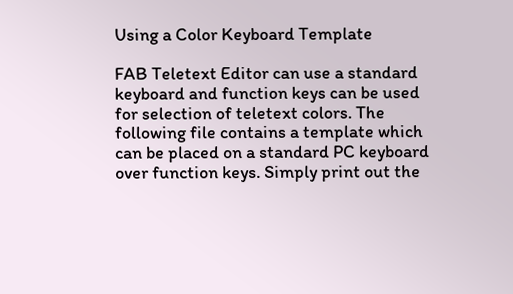Using a Color Keyboard Template

FAB Teletext Editor can use a standard keyboard and function keys can be used for selection of teletext colors. The following file contains a template which can be placed on a standard PC keyboard over function keys. Simply print out the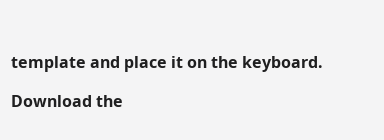template and place it on the keyboard.

Download the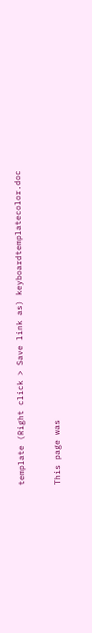template (Right click > Save link as) keyboardtemplatecolor.doc

This page was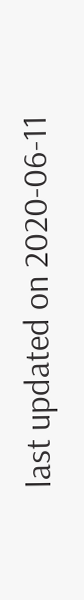last updated on 2020-06-11